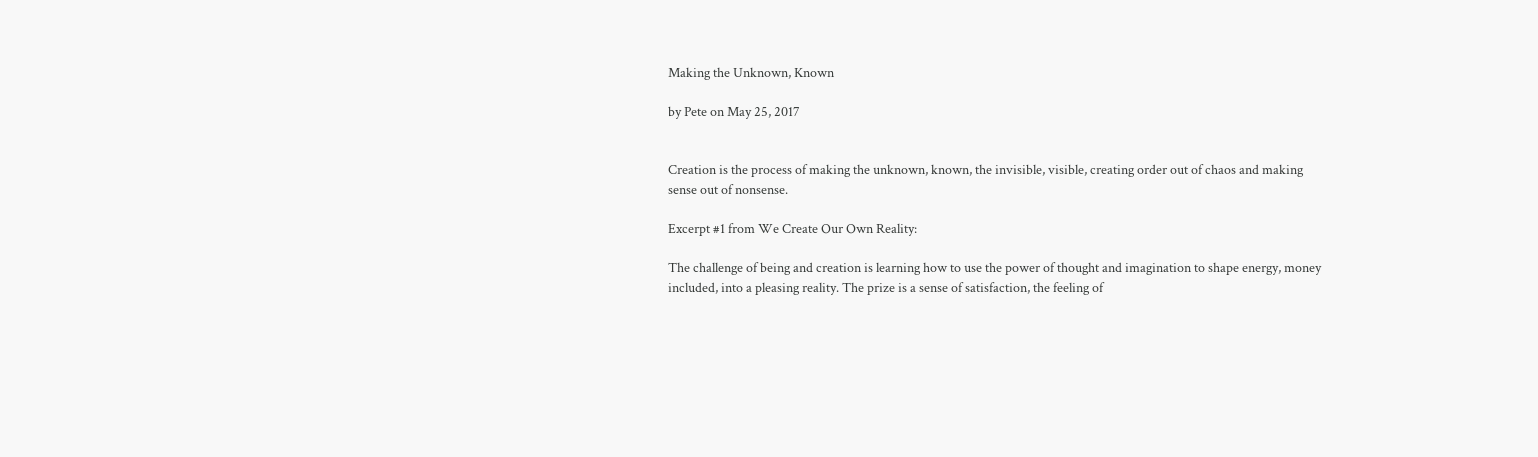Making the Unknown, Known

by Pete on May 25, 2017


Creation is the process of making the unknown, known, the invisible, visible, creating order out of chaos and making sense out of nonsense.

Excerpt #1 from We Create Our Own Reality:

The challenge of being and creation is learning how to use the power of thought and imagination to shape energy, money included, into a pleasing reality. The prize is a sense of satisfaction, the feeling of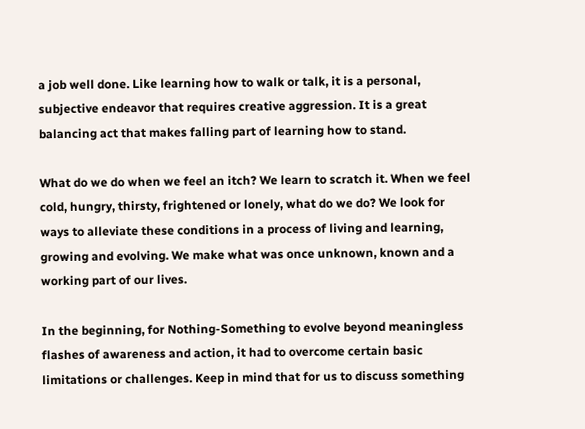a job well done. Like learning how to walk or talk, it is a personal, subjective endeavor that requires creative aggression. It is a great balancing act that makes falling part of learning how to stand.

What do we do when we feel an itch? We learn to scratch it. When we feel cold, hungry, thirsty, frightened or lonely, what do we do? We look for ways to alleviate these conditions in a process of living and learning, growing and evolving. We make what was once unknown, known and a working part of our lives.

In the beginning, for Nothing-Something to evolve beyond meaningless flashes of awareness and action, it had to overcome certain basic limitations or challenges. Keep in mind that for us to discuss something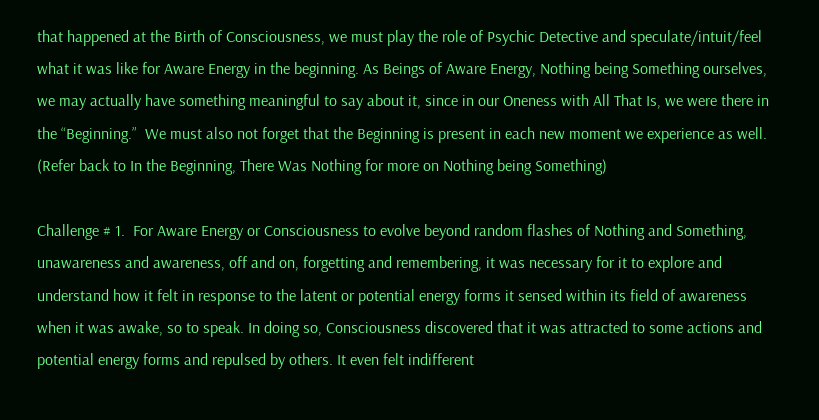that happened at the Birth of Consciousness, we must play the role of Psychic Detective and speculate/intuit/feel what it was like for Aware Energy in the beginning. As Beings of Aware Energy, Nothing being Something ourselves, we may actually have something meaningful to say about it, since in our Oneness with All That Is, we were there in the “Beginning.”  We must also not forget that the Beginning is present in each new moment we experience as well. (Refer back to In the Beginning, There Was Nothing for more on Nothing being Something)

Challenge # 1.  For Aware Energy or Consciousness to evolve beyond random flashes of Nothing and Something, unawareness and awareness, off and on, forgetting and remembering, it was necessary for it to explore and understand how it felt in response to the latent or potential energy forms it sensed within its field of awareness when it was awake, so to speak. In doing so, Consciousness discovered that it was attracted to some actions and potential energy forms and repulsed by others. It even felt indifferent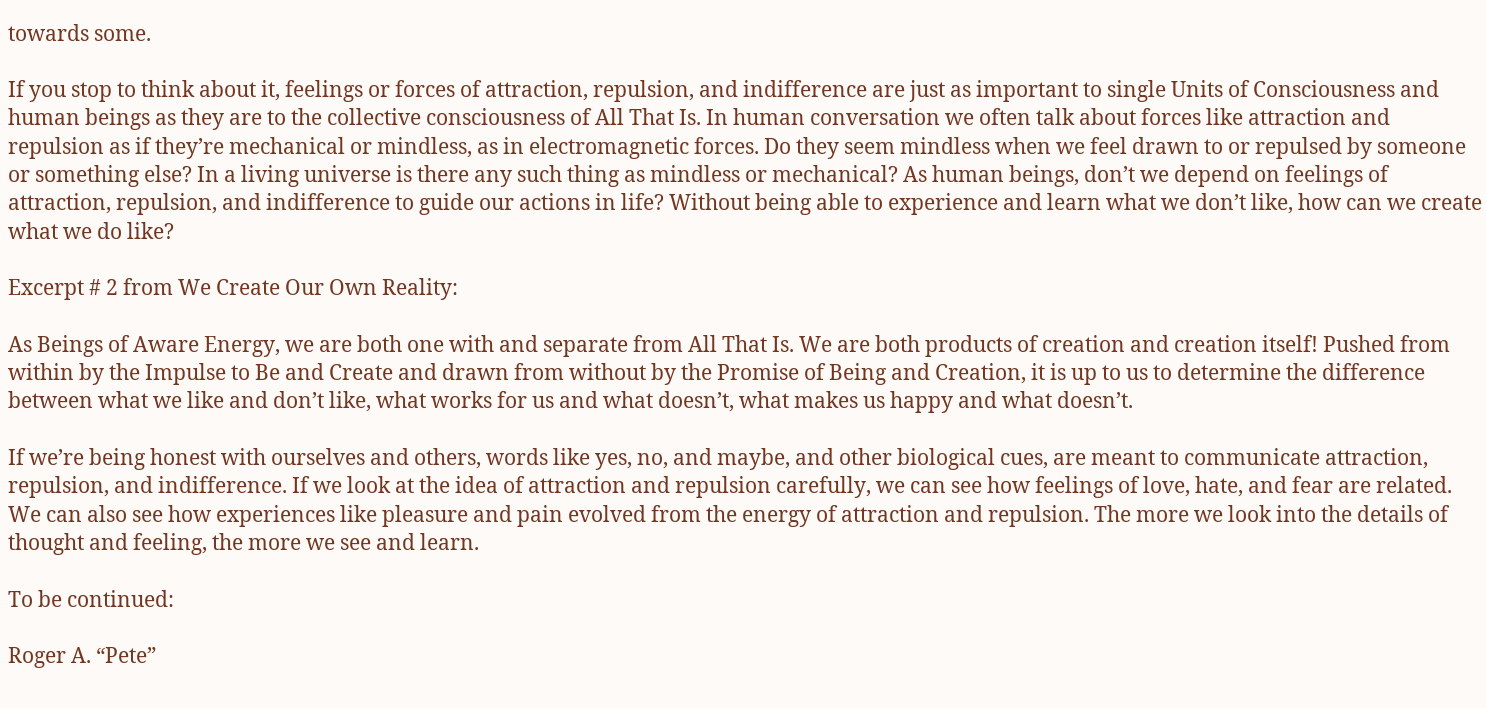towards some.

If you stop to think about it, feelings or forces of attraction, repulsion, and indifference are just as important to single Units of Consciousness and human beings as they are to the collective consciousness of All That Is. In human conversation we often talk about forces like attraction and repulsion as if they’re mechanical or mindless, as in electromagnetic forces. Do they seem mindless when we feel drawn to or repulsed by someone or something else? In a living universe is there any such thing as mindless or mechanical? As human beings, don’t we depend on feelings of attraction, repulsion, and indifference to guide our actions in life? Without being able to experience and learn what we don’t like, how can we create what we do like?

Excerpt # 2 from We Create Our Own Reality:

As Beings of Aware Energy, we are both one with and separate from All That Is. We are both products of creation and creation itself! Pushed from within by the Impulse to Be and Create and drawn from without by the Promise of Being and Creation, it is up to us to determine the difference between what we like and don’t like, what works for us and what doesn’t, what makes us happy and what doesn’t.

If we’re being honest with ourselves and others, words like yes, no, and maybe, and other biological cues, are meant to communicate attraction, repulsion, and indifference. If we look at the idea of attraction and repulsion carefully, we can see how feelings of love, hate, and fear are related. We can also see how experiences like pleasure and pain evolved from the energy of attraction and repulsion. The more we look into the details of thought and feeling, the more we see and learn.

To be continued:

Roger A. “Pete”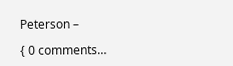Peterson –

{ 0 comments…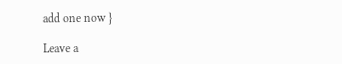add one now }

Leave a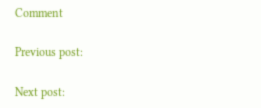Comment

Previous post:

Next post: